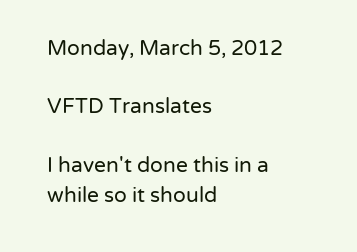Monday, March 5, 2012

VFTD Translates

I haven't done this in a while so it should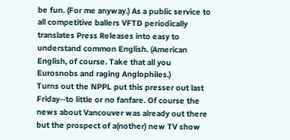be fun. (For me anyway.) As a public service to all competitive ballers VFTD periodically translates Press Releases into easy to understand common English. (American English, of course. Take that all you Eurosnobs and raging Anglophiles.)
Turns out the NPPL put this presser out last Friday--to little or no fanfare. Of course the news about Vancouver was already out there but the prospect of a(nother) new TV show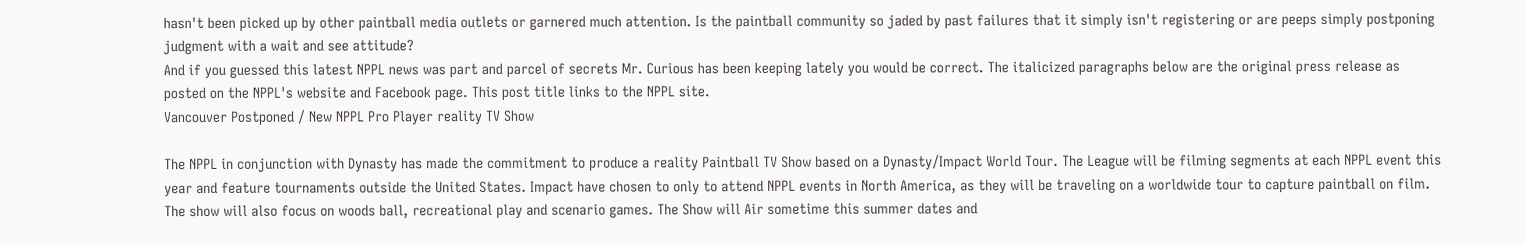hasn't been picked up by other paintball media outlets or garnered much attention. Is the paintball community so jaded by past failures that it simply isn't registering or are peeps simply postponing judgment with a wait and see attitude?
And if you guessed this latest NPPL news was part and parcel of secrets Mr. Curious has been keeping lately you would be correct. The italicized paragraphs below are the original press release as posted on the NPPL's website and Facebook page. This post title links to the NPPL site.
Vancouver Postponed / New NPPL Pro Player reality TV Show

The NPPL in conjunction with Dynasty has made the commitment to produce a reality Paintball TV Show based on a Dynasty/Impact World Tour. The League will be filming segments at each NPPL event this year and feature tournaments outside the United States. Impact have chosen to only to attend NPPL events in North America, as they will be traveling on a worldwide tour to capture paintball on film. The show will also focus on woods ball, recreational play and scenario games. The Show will Air sometime this summer dates and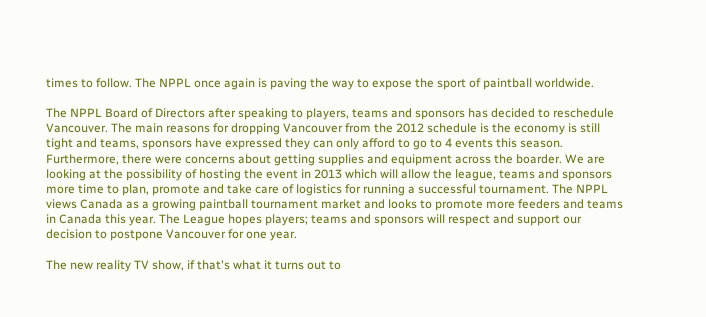times to follow. The NPPL once again is paving the way to expose the sport of paintball worldwide.

The NPPL Board of Directors after speaking to players, teams and sponsors has decided to reschedule Vancouver. The main reasons for dropping Vancouver from the 2012 schedule is the economy is still tight and teams, sponsors have expressed they can only afford to go to 4 events this season. Furthermore, there were concerns about getting supplies and equipment across the boarder. We are looking at the possibility of hosting the event in 2013 which will allow the league, teams and sponsors more time to plan, promote and take care of logistics for running a successful tournament. The NPPL views Canada as a growing paintball tournament market and looks to promote more feeders and teams in Canada this year. The League hopes players; teams and sponsors will respect and support our decision to postpone Vancouver for one year.

The new reality TV show, if that's what it turns out to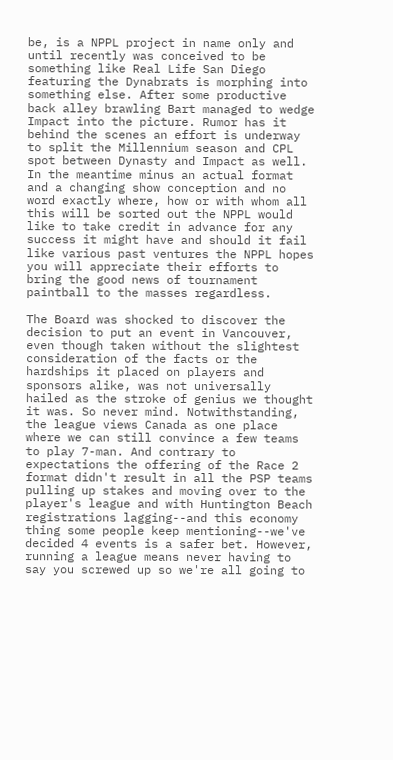be, is a NPPL project in name only and until recently was conceived to be something like Real Life San Diego featuring the Dynabrats is morphing into something else. After some productive back alley brawling Bart managed to wedge Impact into the picture. Rumor has it behind the scenes an effort is underway to split the Millennium season and CPL spot between Dynasty and Impact as well. In the meantime minus an actual format and a changing show conception and no word exactly where, how or with whom all this will be sorted out the NPPL would like to take credit in advance for any success it might have and should it fail like various past ventures the NPPL hopes you will appreciate their efforts to bring the good news of tournament paintball to the masses regardless.

The Board was shocked to discover the decision to put an event in Vancouver, even though taken without the slightest consideration of the facts or the hardships it placed on players and sponsors alike, was not universally hailed as the stroke of genius we thought it was. So never mind. Notwithstanding, the league views Canada as one place where we can still convince a few teams to play 7-man. And contrary to expectations the offering of the Race 2 format didn't result in all the PSP teams pulling up stakes and moving over to the player's league and with Huntington Beach registrations lagging--and this economy thing some people keep mentioning--we've decided 4 events is a safer bet. However, running a league means never having to say you screwed up so we're all going to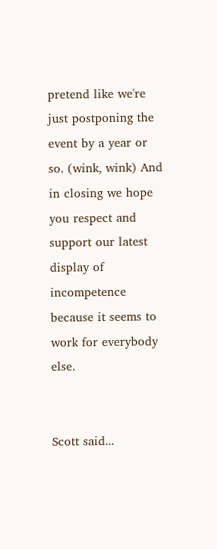pretend like we're just postponing the event by a year or so. (wink, wink) And in closing we hope you respect and support our latest display of incompetence because it seems to work for everybody else.


Scott said...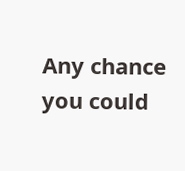Any chance you could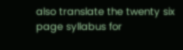also translate the twenty six page syllabus for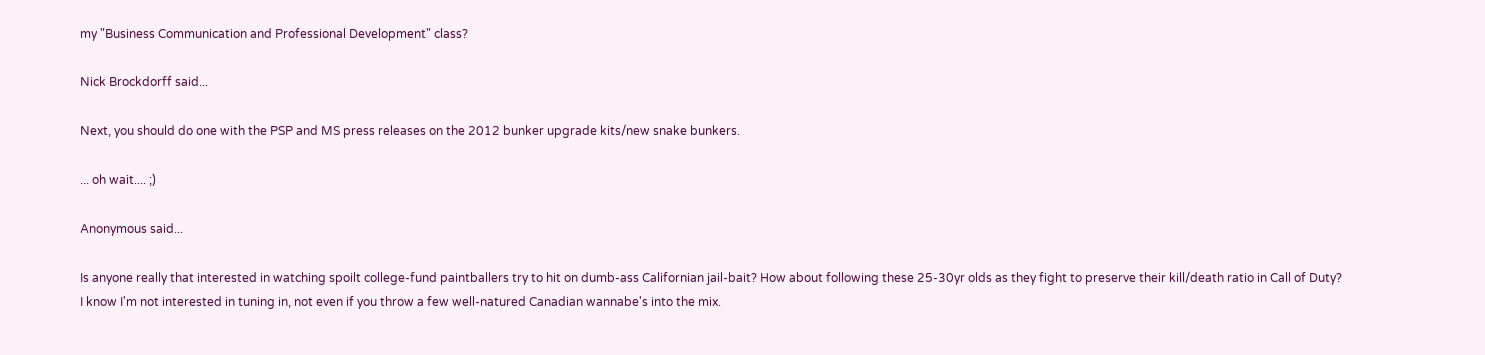my "Business Communication and Professional Development" class?

Nick Brockdorff said...

Next, you should do one with the PSP and MS press releases on the 2012 bunker upgrade kits/new snake bunkers.

... oh wait.... ;)

Anonymous said...

Is anyone really that interested in watching spoilt college-fund paintballers try to hit on dumb-ass Californian jail-bait? How about following these 25-30yr olds as they fight to preserve their kill/death ratio in Call of Duty?
I know I'm not interested in tuning in, not even if you throw a few well-natured Canadian wannabe's into the mix.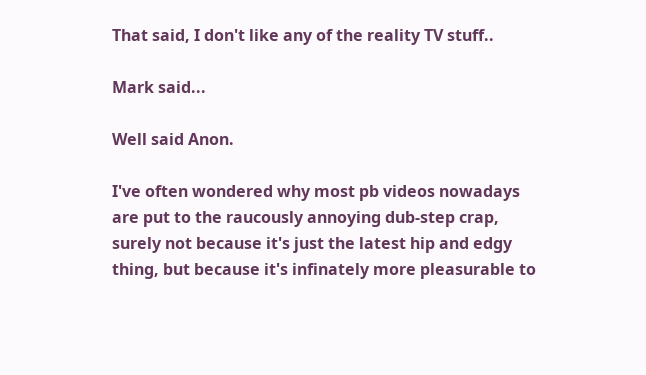That said, I don't like any of the reality TV stuff..

Mark said...

Well said Anon.

I've often wondered why most pb videos nowadays are put to the raucously annoying dub-step crap, surely not because it's just the latest hip and edgy thing, but because it's infinately more pleasurable to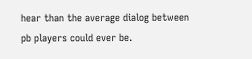hear than the average dialog between pb players could ever be.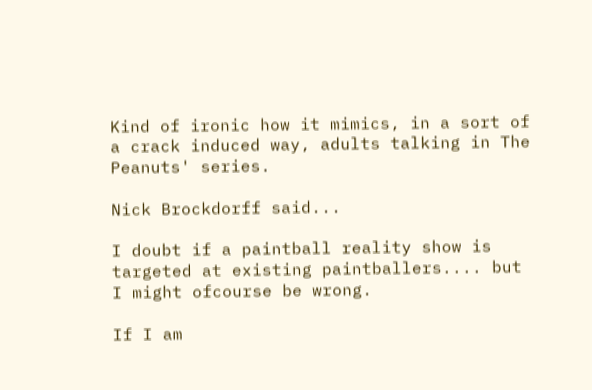Kind of ironic how it mimics, in a sort of a crack induced way, adults talking in The Peanuts' series.

Nick Brockdorff said...

I doubt if a paintball reality show is targeted at existing paintballers.... but I might ofcourse be wrong.

If I am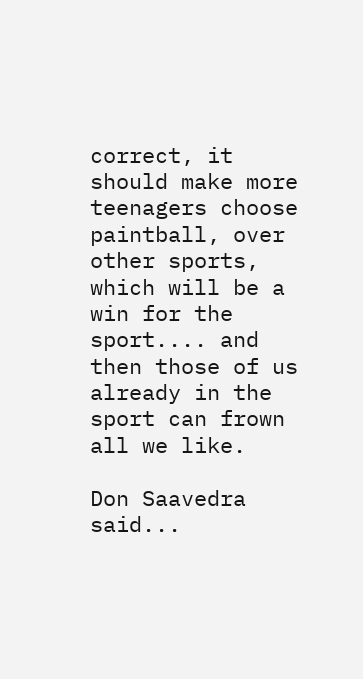correct, it should make more teenagers choose paintball, over other sports, which will be a win for the sport.... and then those of us already in the sport can frown all we like.

Don Saavedra said...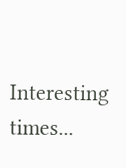Interesting times...